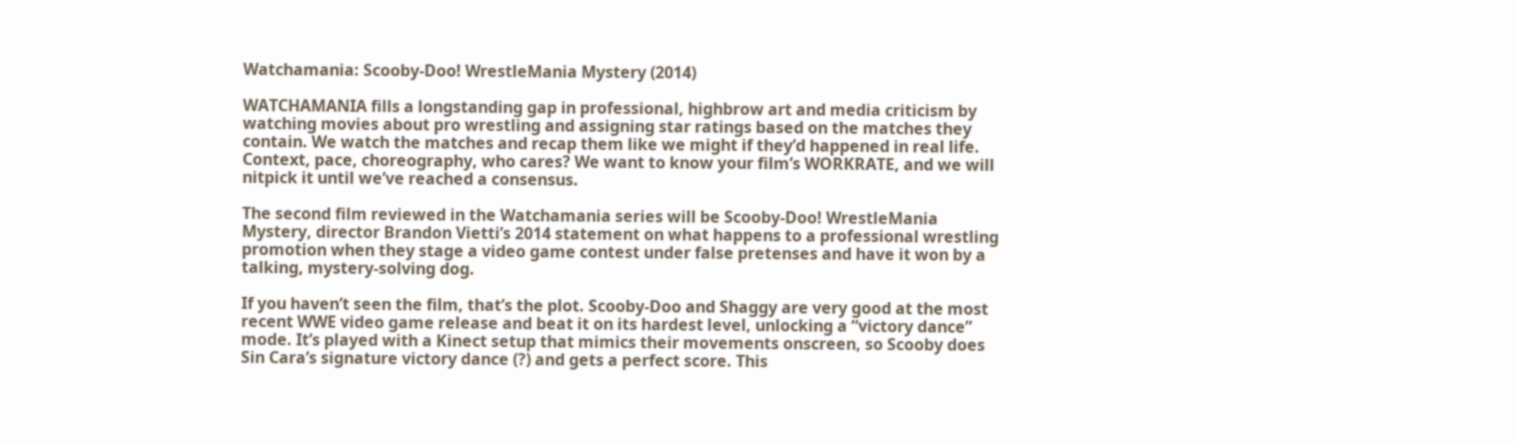Watchamania: Scooby-Doo! WrestleMania Mystery (2014)

WATCHAMANIA fills a longstanding gap in professional, highbrow art and media criticism by watching movies about pro wrestling and assigning star ratings based on the matches they contain. We watch the matches and recap them like we might if they’d happened in real life. Context, pace, choreography, who cares? We want to know your film’s WORKRATE, and we will nitpick it until we’ve reached a consensus.

The second film reviewed in the Watchamania series will be Scooby-Doo! WrestleMania Mystery, director Brandon Vietti’s 2014 statement on what happens to a professional wrestling promotion when they stage a video game contest under false pretenses and have it won by a talking, mystery-solving dog.

If you haven’t seen the film, that’s the plot. Scooby-Doo and Shaggy are very good at the most recent WWE video game release and beat it on its hardest level, unlocking a “victory dance” mode. It’s played with a Kinect setup that mimics their movements onscreen, so Scooby does Sin Cara’s signature victory dance (?) and gets a perfect score. This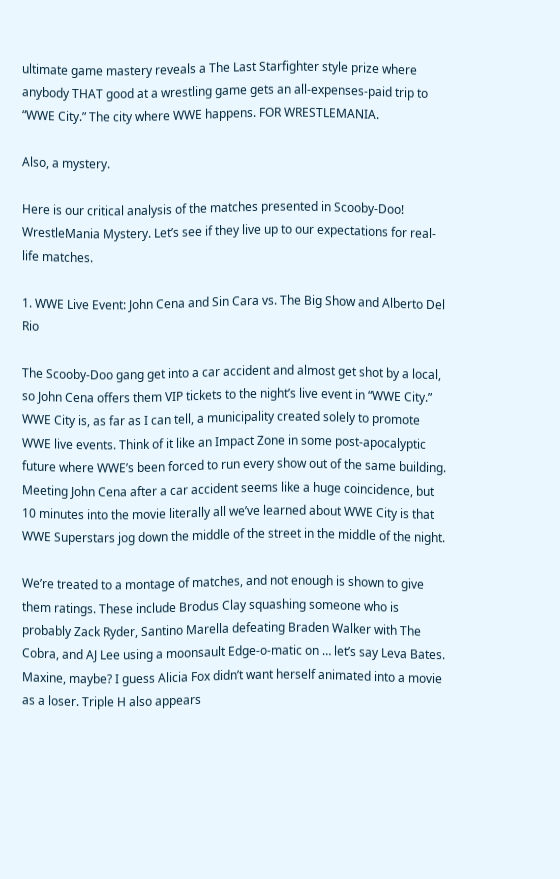ultimate game mastery reveals a The Last Starfighter style prize where anybody THAT good at a wrestling game gets an all-expenses-paid trip to “WWE City.” The city where WWE happens. FOR WRESTLEMANIA.

Also, a mystery.

Here is our critical analysis of the matches presented in Scooby-Doo! WrestleMania Mystery. Let’s see if they live up to our expectations for real-life matches.

1. WWE Live Event: John Cena and Sin Cara vs. The Big Show and Alberto Del Rio

The Scooby-Doo gang get into a car accident and almost get shot by a local, so John Cena offers them VIP tickets to the night’s live event in “WWE City.” WWE City is, as far as I can tell, a municipality created solely to promote WWE live events. Think of it like an Impact Zone in some post-apocalyptic future where WWE’s been forced to run every show out of the same building. Meeting John Cena after a car accident seems like a huge coincidence, but 10 minutes into the movie literally all we’ve learned about WWE City is that WWE Superstars jog down the middle of the street in the middle of the night.

We’re treated to a montage of matches, and not enough is shown to give them ratings. These include Brodus Clay squashing someone who is probably Zack Ryder, Santino Marella defeating Braden Walker with The Cobra, and AJ Lee using a moonsault Edge-o-matic on … let’s say Leva Bates. Maxine, maybe? I guess Alicia Fox didn’t want herself animated into a movie as a loser. Triple H also appears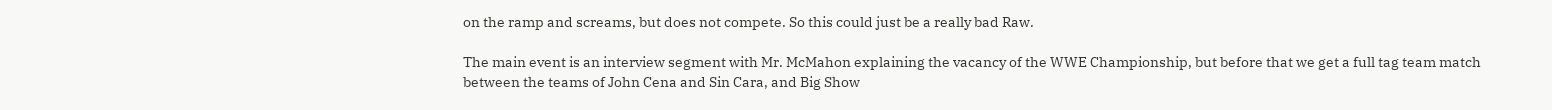on the ramp and screams, but does not compete. So this could just be a really bad Raw.

The main event is an interview segment with Mr. McMahon explaining the vacancy of the WWE Championship, but before that we get a full tag team match between the teams of John Cena and Sin Cara, and Big Show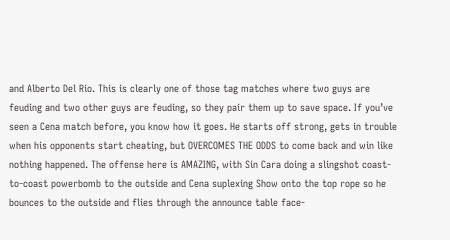and Alberto Del Rio. This is clearly one of those tag matches where two guys are feuding and two other guys are feuding, so they pair them up to save space. If you’ve seen a Cena match before, you know how it goes. He starts off strong, gets in trouble when his opponents start cheating, but OVERCOMES THE ODDS to come back and win like nothing happened. The offense here is AMAZING, with Sin Cara doing a slingshot coast-to-coast powerbomb to the outside and Cena suplexing Show onto the top rope so he bounces to the outside and flies through the announce table face-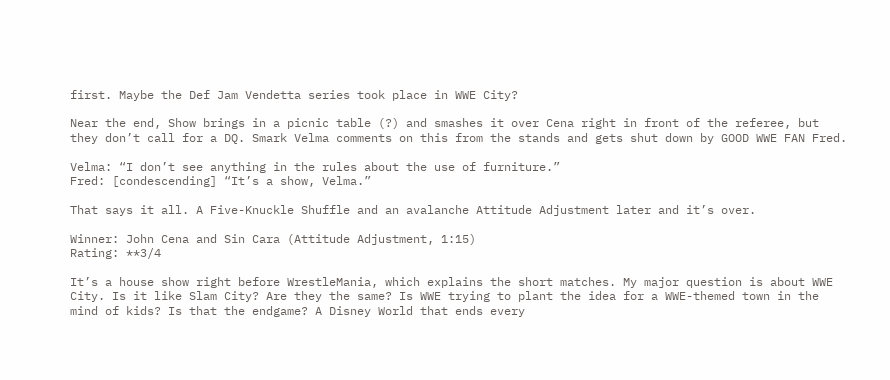first. Maybe the Def Jam Vendetta series took place in WWE City?

Near the end, Show brings in a picnic table (?) and smashes it over Cena right in front of the referee, but they don’t call for a DQ. Smark Velma comments on this from the stands and gets shut down by GOOD WWE FAN Fred.

Velma: “I don’t see anything in the rules about the use of furniture.”
Fred: [condescending] “It’s a show, Velma.”

That says it all. A Five-Knuckle Shuffle and an avalanche Attitude Adjustment later and it’s over.

Winner: John Cena and Sin Cara (Attitude Adjustment, 1:15)
Rating: **3/4

It’s a house show right before WrestleMania, which explains the short matches. My major question is about WWE City. Is it like Slam City? Are they the same? Is WWE trying to plant the idea for a WWE-themed town in the mind of kids? Is that the endgame? A Disney World that ends every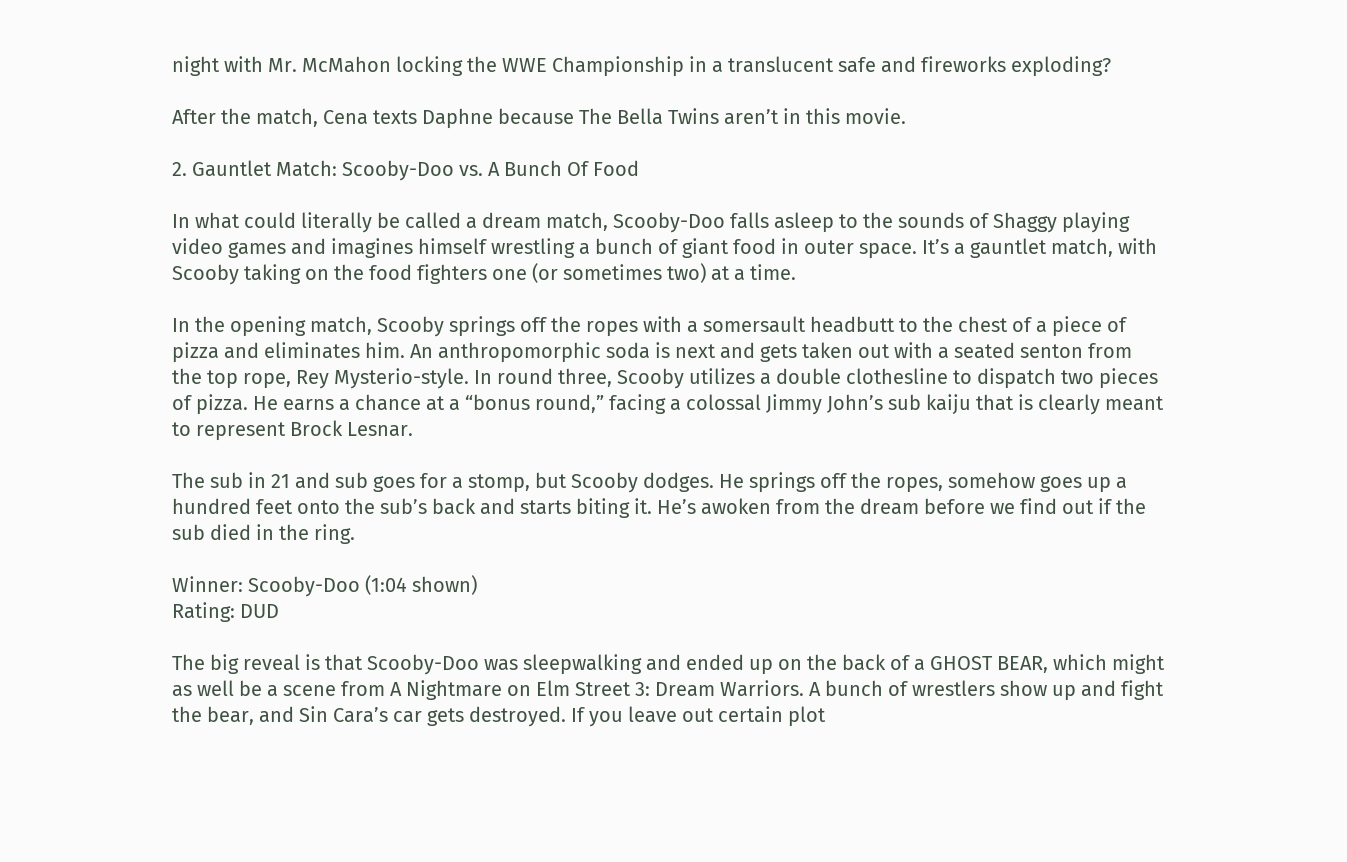night with Mr. McMahon locking the WWE Championship in a translucent safe and fireworks exploding?

After the match, Cena texts Daphne because The Bella Twins aren’t in this movie.

2. Gauntlet Match: Scooby-Doo vs. A Bunch Of Food

In what could literally be called a dream match, Scooby-Doo falls asleep to the sounds of Shaggy playing video games and imagines himself wrestling a bunch of giant food in outer space. It’s a gauntlet match, with Scooby taking on the food fighters one (or sometimes two) at a time.

In the opening match, Scooby springs off the ropes with a somersault headbutt to the chest of a piece of pizza and eliminates him. An anthropomorphic soda is next and gets taken out with a seated senton from the top rope, Rey Mysterio-style. In round three, Scooby utilizes a double clothesline to dispatch two pieces of pizza. He earns a chance at a “bonus round,” facing a colossal Jimmy John’s sub kaiju that is clearly meant to represent Brock Lesnar.

The sub in 21 and sub goes for a stomp, but Scooby dodges. He springs off the ropes, somehow goes up a hundred feet onto the sub’s back and starts biting it. He’s awoken from the dream before we find out if the sub died in the ring.

Winner: Scooby-Doo (1:04 shown)
Rating: DUD

The big reveal is that Scooby-Doo was sleepwalking and ended up on the back of a GHOST BEAR, which might as well be a scene from A Nightmare on Elm Street 3: Dream Warriors. A bunch of wrestlers show up and fight the bear, and Sin Cara’s car gets destroyed. If you leave out certain plot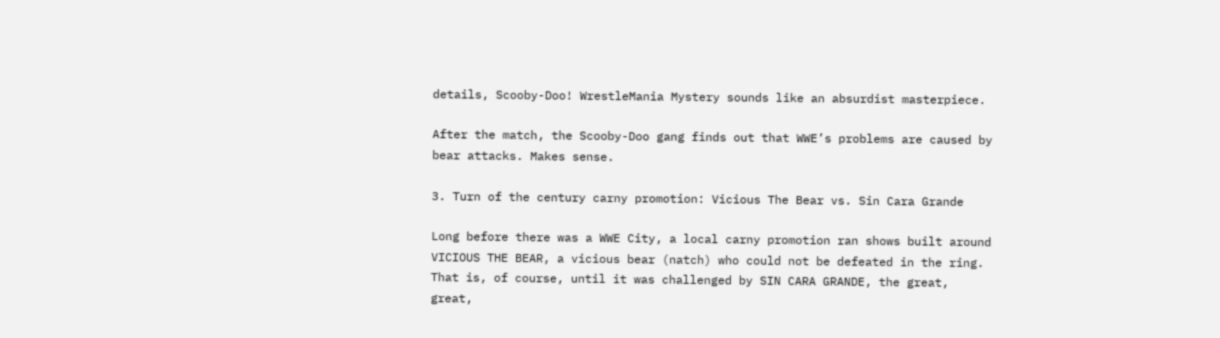details, Scooby-Doo! WrestleMania Mystery sounds like an absurdist masterpiece.

After the match, the Scooby-Doo gang finds out that WWE’s problems are caused by bear attacks. Makes sense.

3. Turn of the century carny promotion: Vicious The Bear vs. Sin Cara Grande

Long before there was a WWE City, a local carny promotion ran shows built around VICIOUS THE BEAR, a vicious bear (natch) who could not be defeated in the ring. That is, of course, until it was challenged by SIN CARA GRANDE, the great, great,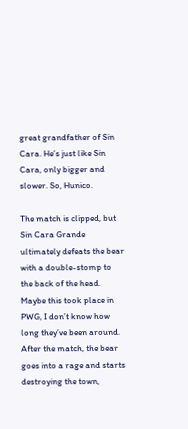great grandfather of Sin Cara. He’s just like Sin Cara, only bigger and slower. So, Hunico.

The match is clipped, but Sin Cara Grande ultimately defeats the bear with a double-stomp to the back of the head. Maybe this took place in PWG, I don’t know how long they’ve been around. After the match, the bear goes into a rage and starts destroying the town,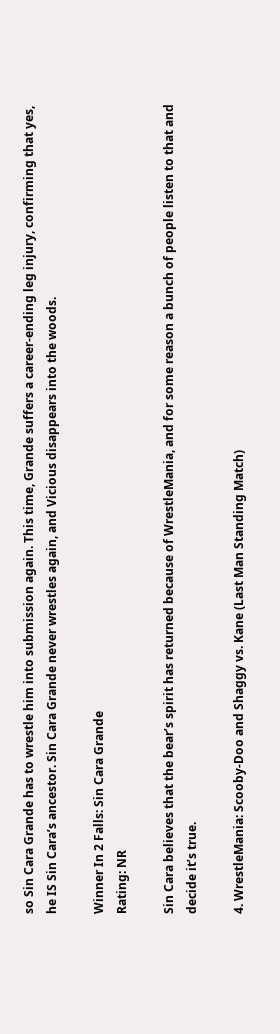so Sin Cara Grande has to wrestle him into submission again. This time, Grande suffers a career-ending leg injury, confirming that yes, he IS Sin Cara’s ancestor. Sin Cara Grande never wrestles again, and Vicious disappears into the woods.

Winner In 2 Falls: Sin Cara Grande
Rating: NR

Sin Cara believes that the bear’s spirit has returned because of WrestleMania, and for some reason a bunch of people listen to that and decide it’s true.

4. WrestleMania: Scooby-Doo and Shaggy vs. Kane (Last Man Standing Match)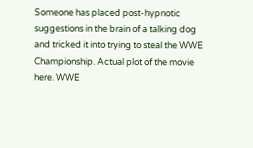Someone has placed post-hypnotic suggestions in the brain of a talking dog and tricked it into trying to steal the WWE Championship. Actual plot of the movie here. WWE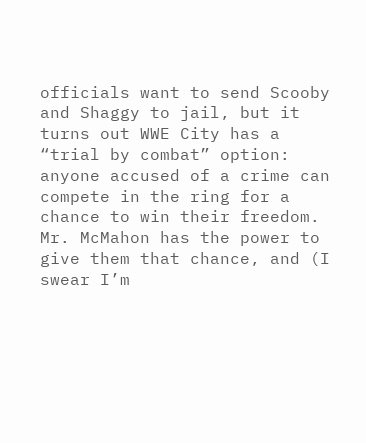officials want to send Scooby and Shaggy to jail, but it turns out WWE City has a “trial by combat” option: anyone accused of a crime can compete in the ring for a chance to win their freedom. Mr. McMahon has the power to give them that chance, and (I swear I’m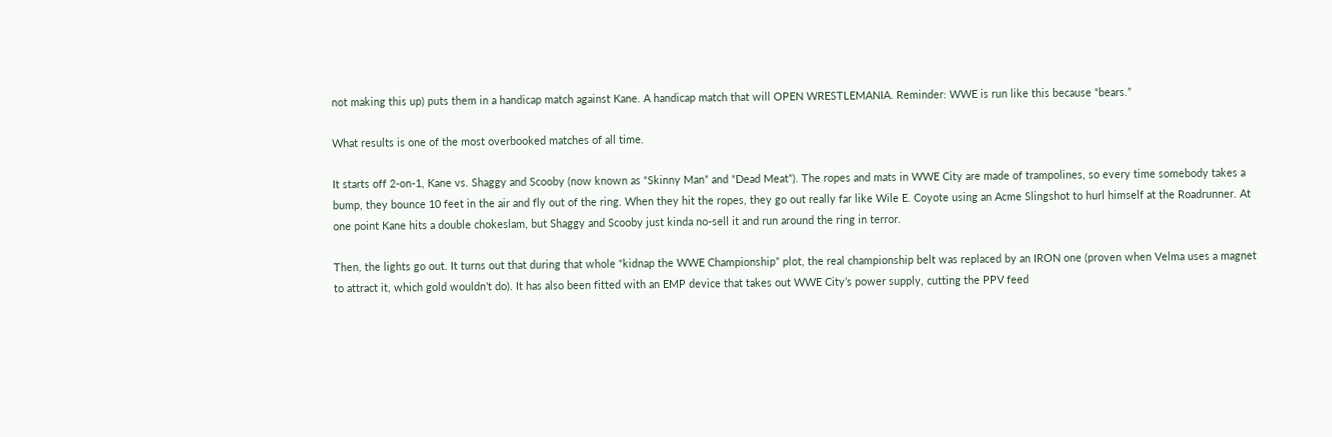not making this up) puts them in a handicap match against Kane. A handicap match that will OPEN WRESTLEMANIA. Reminder: WWE is run like this because “bears.”

What results is one of the most overbooked matches of all time.

It starts off 2-on-1, Kane vs. Shaggy and Scooby (now known as “Skinny Man” and “Dead Meat”). The ropes and mats in WWE City are made of trampolines, so every time somebody takes a bump, they bounce 10 feet in the air and fly out of the ring. When they hit the ropes, they go out really far like Wile E. Coyote using an Acme Slingshot to hurl himself at the Roadrunner. At one point Kane hits a double chokeslam, but Shaggy and Scooby just kinda no-sell it and run around the ring in terror.

Then, the lights go out. It turns out that during that whole “kidnap the WWE Championship” plot, the real championship belt was replaced by an IRON one (proven when Velma uses a magnet to attract it, which gold wouldn’t do). It has also been fitted with an EMP device that takes out WWE City’s power supply, cutting the PPV feed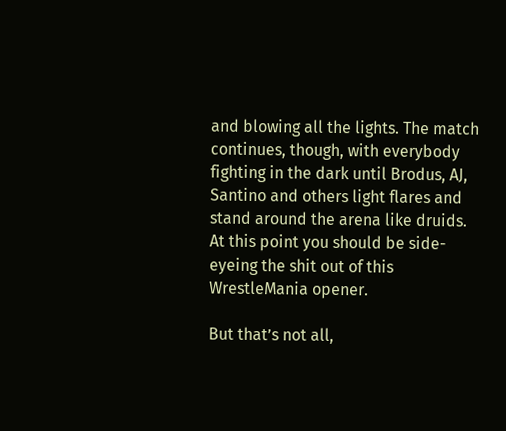and blowing all the lights. The match continues, though, with everybody fighting in the dark until Brodus, AJ, Santino and others light flares and stand around the arena like druids. At this point you should be side-eyeing the shit out of this WrestleMania opener.

But that’s not all,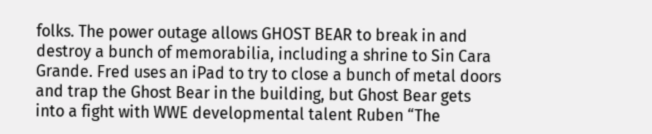folks. The power outage allows GHOST BEAR to break in and destroy a bunch of memorabilia, including a shrine to Sin Cara Grande. Fred uses an iPad to try to close a bunch of metal doors and trap the Ghost Bear in the building, but Ghost Bear gets into a fight with WWE developmental talent Ruben “The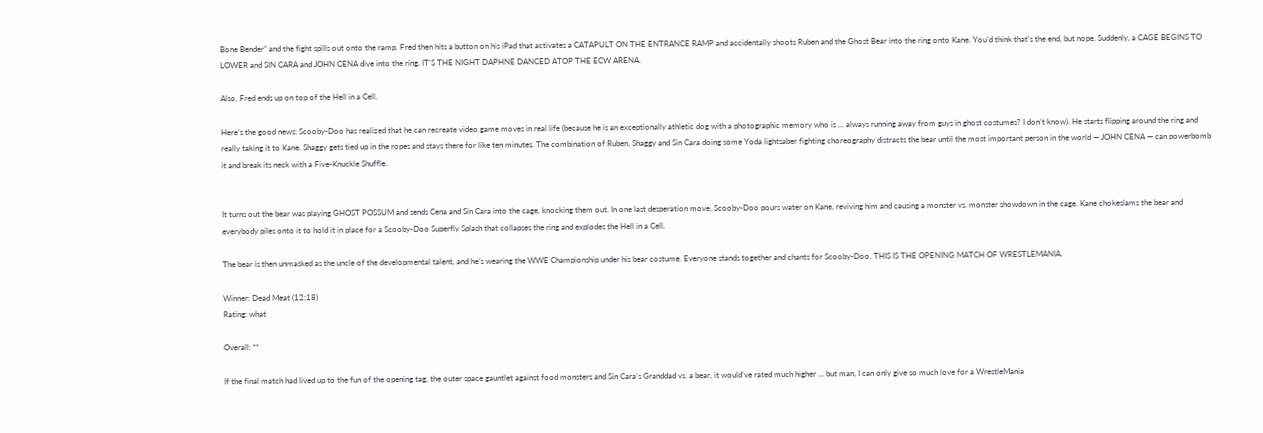Bone Bender” and the fight spills out onto the ramp. Fred then hits a button on his iPad that activates a CATAPULT ON THE ENTRANCE RAMP and accidentally shoots Ruben and the Ghost Bear into the ring onto Kane. You’d think that’s the end, but nope. Suddenly, a CAGE BEGINS TO LOWER and SIN CARA and JOHN CENA dive into the ring. IT’S THE NIGHT DAPHNE DANCED ATOP THE ECW ARENA.

Also, Fred ends up on top of the Hell in a Cell.

Here’s the good news: Scooby-Doo has realized that he can recreate video game moves in real life (because he is an exceptionally athletic dog with a photographic memory who is … always running away from guys in ghost costumes? I don’t know). He starts flipping around the ring and really taking it to Kane. Shaggy gets tied up in the ropes and stays there for like ten minutes. The combination of Ruben, Shaggy and Sin Cara doing some Yoda lightsaber fighting choreography distracts the bear until the most important person in the world — JOHN CENA — can powerbomb it and break its neck with a Five-Knuckle Shuffle.


It turns out the bear was playing GHOST POSSUM and sends Cena and Sin Cara into the cage, knocking them out. In one last desperation move, Scooby-Doo pours water on Kane, reviving him and causing a monster vs. monster showdown in the cage. Kane chokeslams the bear and everybody piles onto it to hold it in place for a Scooby-Doo Superfly Splash that collapses the ring and explodes the Hell in a Cell.

The bear is then unmasked as the uncle of the developmental talent, and he’s wearing the WWE Championship under his bear costume. Everyone stands together and chants for Scooby-Doo. THIS IS THE OPENING MATCH OF WRESTLEMANIA.

Winner: Dead Meat (12:18)
Rating: what

Overall: **

If the final match had lived up to the fun of the opening tag, the outer space gauntlet against food monsters and Sin Cara’s Granddad vs. a bear, it would’ve rated much higher … but man, I can only give so much love for a WrestleMania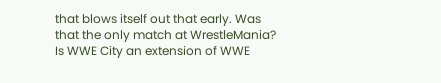that blows itself out that early. Was that the only match at WrestleMania? Is WWE City an extension of WWE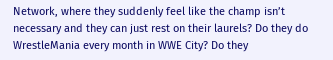Network, where they suddenly feel like the champ isn’t necessary and they can just rest on their laurels? Do they do WrestleMania every month in WWE City? Do they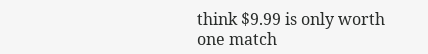think $9.99 is only worth one match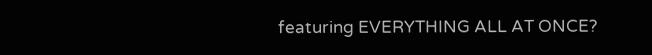featuring EVERYTHING ALL AT ONCE?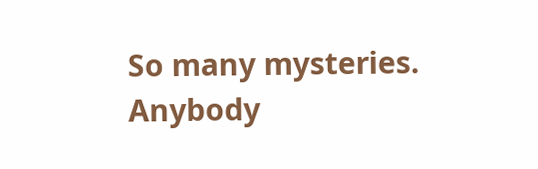So many mysteries. Anybody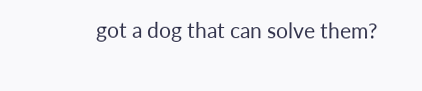got a dog that can solve them?